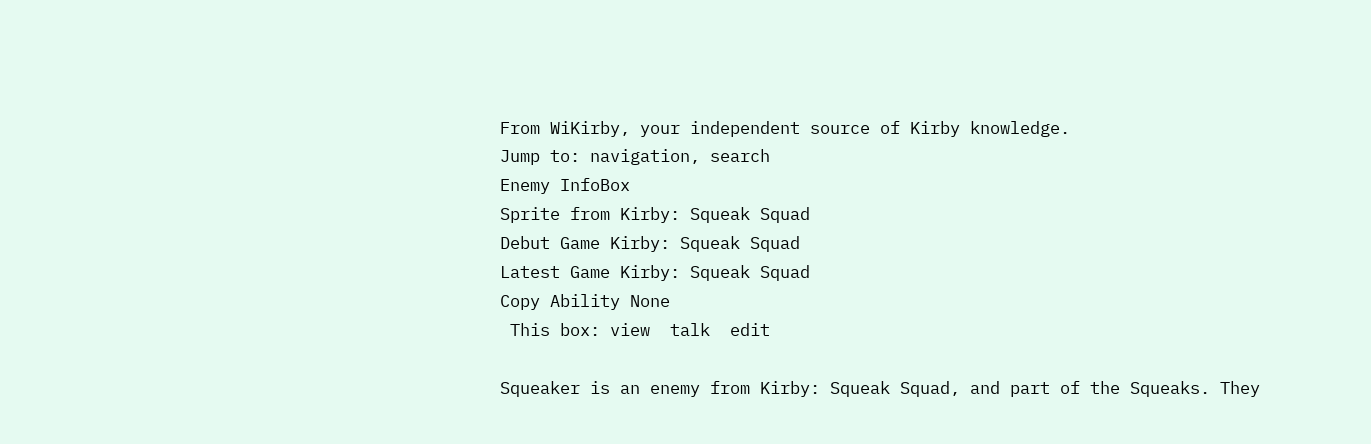From WiKirby, your independent source of Kirby knowledge.
Jump to: navigation, search
Enemy InfoBox
Sprite from Kirby: Squeak Squad
Debut Game Kirby: Squeak Squad
Latest Game Kirby: Squeak Squad
Copy Ability None
 This box: view  talk  edit

Squeaker is an enemy from Kirby: Squeak Squad, and part of the Squeaks. They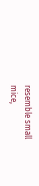resemble small mice,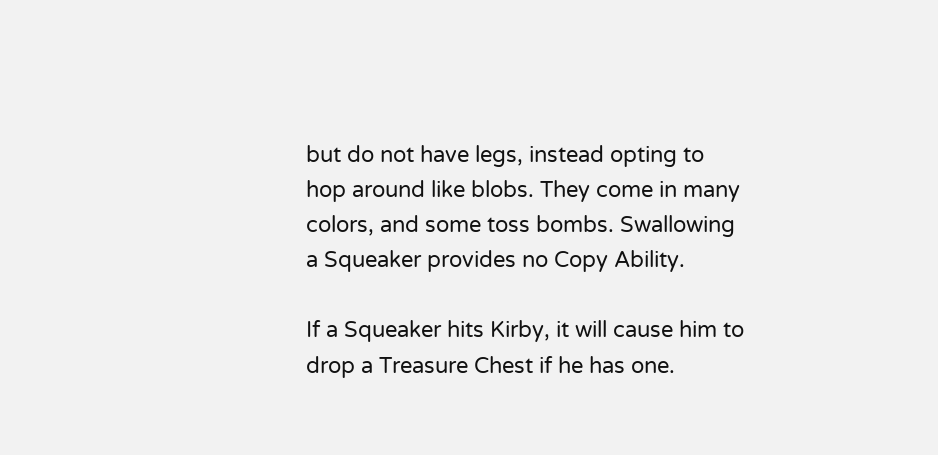but do not have legs, instead opting to hop around like blobs. They come in many colors, and some toss bombs. Swallowing a Squeaker provides no Copy Ability.

If a Squeaker hits Kirby, it will cause him to drop a Treasure Chest if he has one.